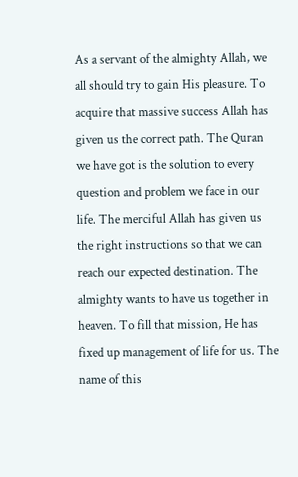As a servant of the almighty Allah, we all should try to gain His pleasure. To acquire that massive success Allah has given us the correct path. The Quran we have got is the solution to every question and problem we face in our life. The merciful Allah has given us the right instructions so that we can reach our expected destination. The almighty wants to have us together in heaven. To fill that mission, He has fixed up management of life for us. The name of this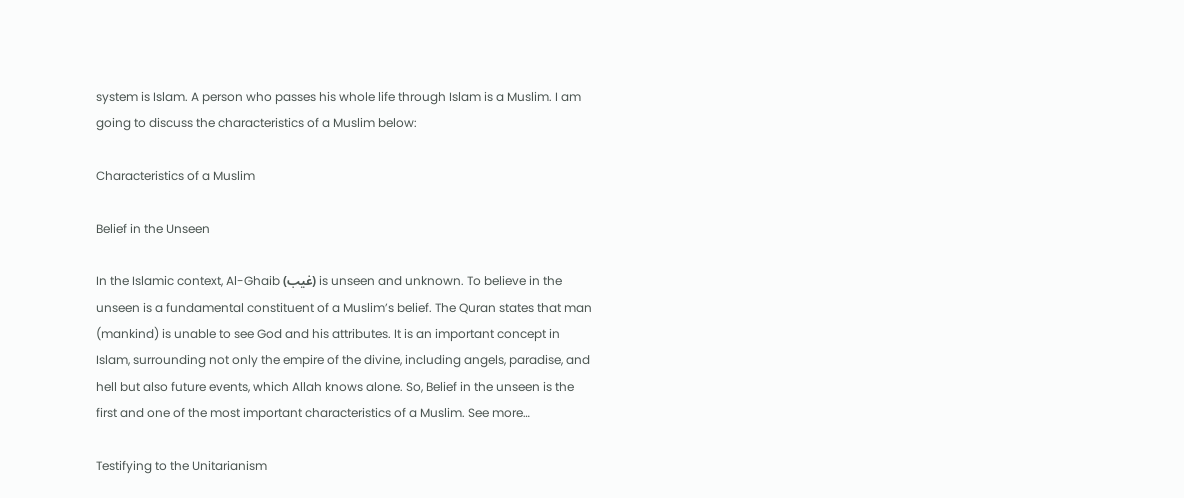system is Islam. A person who passes his whole life through Islam is a Muslim. I am going to discuss the characteristics of a Muslim below:

Characteristics of a Muslim

Belief in the Unseen

In the Islamic context, Al-Ghaib (غيب) is unseen and unknown. To believe in the unseen is a fundamental constituent of a Muslim’s belief. The Quran states that man (mankind) is unable to see God and his attributes. It is an important concept in Islam, surrounding not only the empire of the divine, including angels, paradise, and hell but also future events, which Allah knows alone. So, Belief in the unseen is the first and one of the most important characteristics of a Muslim. See more…

Testifying to the Unitarianism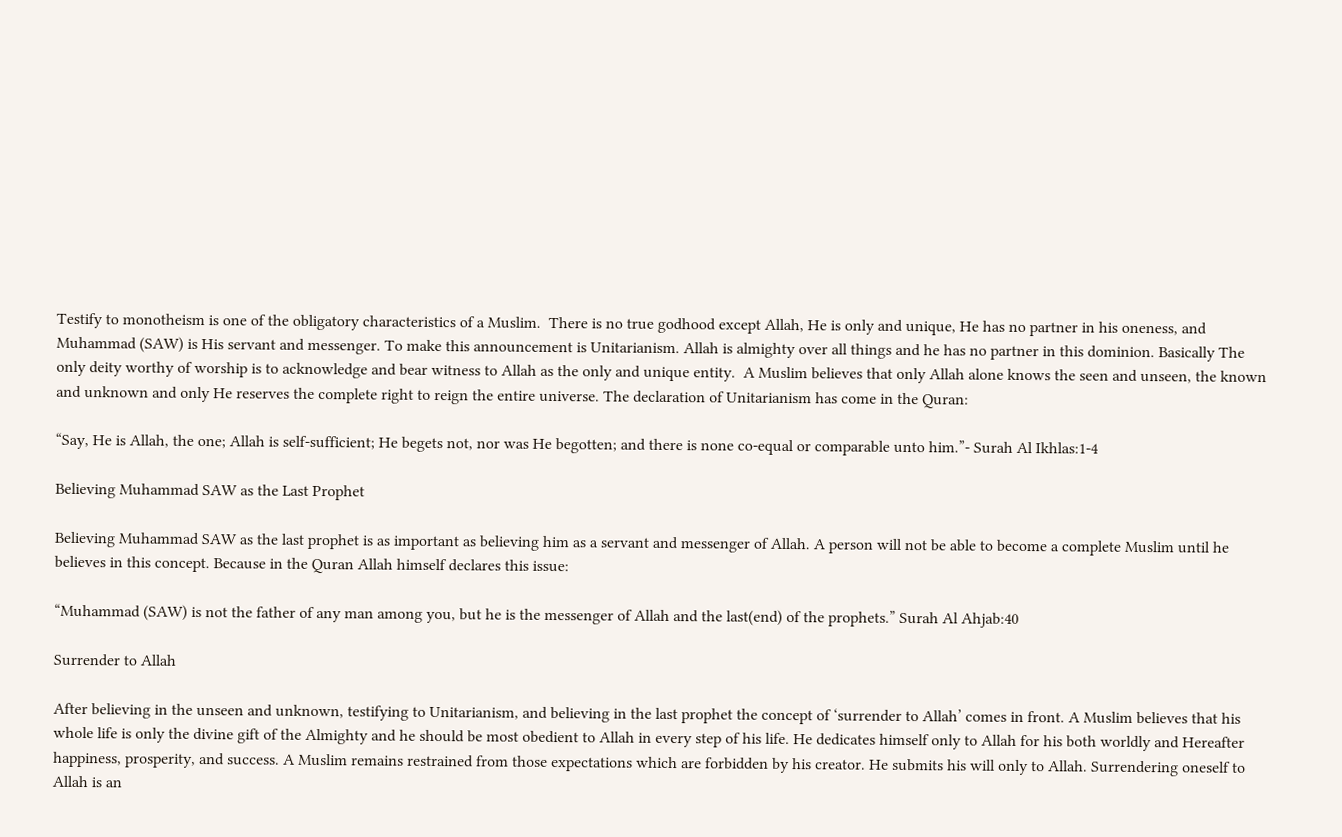Testify to monotheism is one of the obligatory characteristics of a Muslim.  There is no true godhood except Allah, He is only and unique, He has no partner in his oneness, and Muhammad (SAW) is His servant and messenger. To make this announcement is Unitarianism. Allah is almighty over all things and he has no partner in this dominion. Basically The only deity worthy of worship is to acknowledge and bear witness to Allah as the only and unique entity.  A Muslim believes that only Allah alone knows the seen and unseen, the known and unknown and only He reserves the complete right to reign the entire universe. The declaration of Unitarianism has come in the Quran:

“Say, He is Allah, the one; Allah is self-sufficient; He begets not, nor was He begotten; and there is none co-equal or comparable unto him.”- Surah Al Ikhlas:1-4

Believing Muhammad SAW as the Last Prophet

Believing Muhammad SAW as the last prophet is as important as believing him as a servant and messenger of Allah. A person will not be able to become a complete Muslim until he believes in this concept. Because in the Quran Allah himself declares this issue:

“Muhammad (SAW) is not the father of any man among you, but he is the messenger of Allah and the last(end) of the prophets.” Surah Al Ahjab:40

Surrender to Allah

After believing in the unseen and unknown, testifying to Unitarianism, and believing in the last prophet the concept of ‘surrender to Allah’ comes in front. A Muslim believes that his whole life is only the divine gift of the Almighty and he should be most obedient to Allah in every step of his life. He dedicates himself only to Allah for his both worldly and Hereafter happiness, prosperity, and success. A Muslim remains restrained from those expectations which are forbidden by his creator. He submits his will only to Allah. Surrendering oneself to Allah is an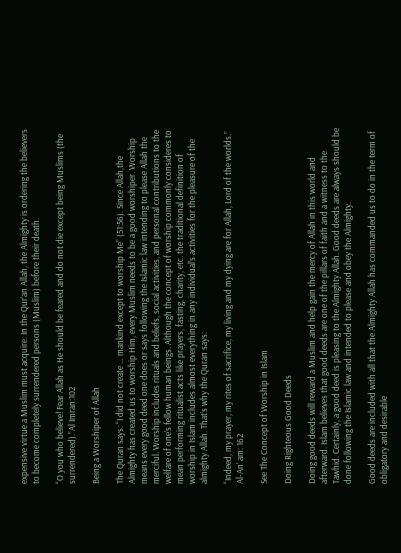expensive virtue a Muslim must acquire. In the Qur’an Allah, the Almighty is ordering the believers to become completely surrendered persons (Muslim) before their death.

“O you who believe! Fear Allah as He should be feared and do not die except being Muslims (the surrendered).”Al Imran:102

Being a Worshiper of Allah

The Quran says: “I did not create … mankind except to worship Me” (51:56). Since Allah,the Almighty has created us to worship Him, every Muslim needs to be a good worshiper. Worship means every good deed one does or says following the Islamic law intending to please Allah the merciful. Worship includes rituals and beliefs, social activities, and personal contributions to the welfare of one’s fellow human beings. Although the concept of worship commonly consideres to mean performing ritualist acts like prayers, fasting, charity, etc. the traditional definition of worship in Islam includes almost everything in any individual’s activities for the pleasure of the almighty Allah. That’s why the Quran says:

“Indeed, my prayer, my rites of sacrifice, my living and my dying are for Allah, Lord of the worlds.” Al-An’ am: 162

See The Concept of Worship in Islam

Doing Righteous Good Deeds

Doing good deeds will reward a Muslim and help gain the mercy of Allah in this world and afterward. Islam believes that good deeds are one of the pillars of faith and a witness to the Tawhid. Certainly, a good deed is pleasing to the Almighty Allah. Good deeds are always should be done following the Islamic law and intended to please and obey the Almighty.

Good deeds are included with all that the Almighty Allah has commanded us to do in the term of obligatory and desirable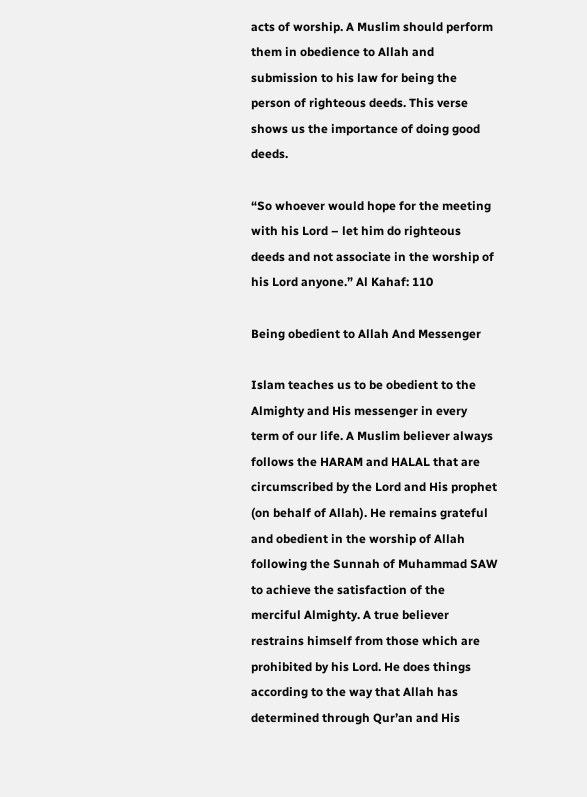acts of worship. A Muslim should perform them in obedience to Allah and submission to his law for being the person of righteous deeds. This verse shows us the importance of doing good deeds.

“So whoever would hope for the meeting with his Lord – let him do righteous deeds and not associate in the worship of his Lord anyone.” Al Kahaf: 110

Being obedient to Allah And Messenger

Islam teaches us to be obedient to the Almighty and His messenger in every term of our life. A Muslim believer always follows the HARAM and HALAL that are circumscribed by the Lord and His prophet (on behalf of Allah). He remains grateful and obedient in the worship of Allah following the Sunnah of Muhammad SAW to achieve the satisfaction of the merciful Almighty. A true believer restrains himself from those which are prohibited by his Lord. He does things according to the way that Allah has determined through Qur’an and His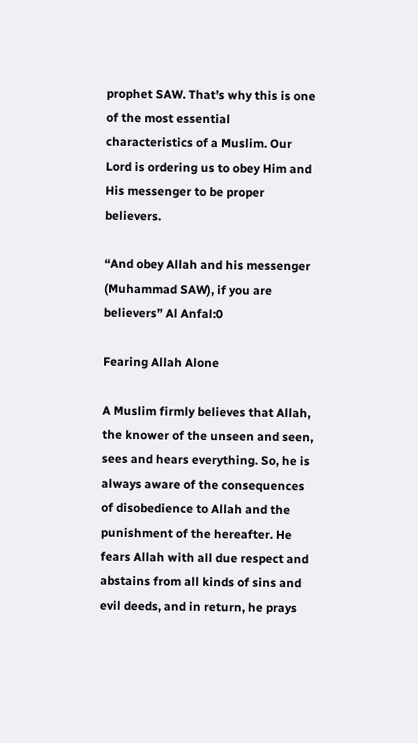prophet SAW. That’s why this is one of the most essential characteristics of a Muslim. Our Lord is ordering us to obey Him and His messenger to be proper believers.

“And obey Allah and his messenger (Muhammad SAW), if you are believers” Al Anfal:0

Fearing Allah Alone

A Muslim firmly believes that Allah, the knower of the unseen and seen, sees and hears everything. So, he is always aware of the consequences of disobedience to Allah and the punishment of the hereafter. He fears Allah with all due respect and abstains from all kinds of sins and evil deeds, and in return, he prays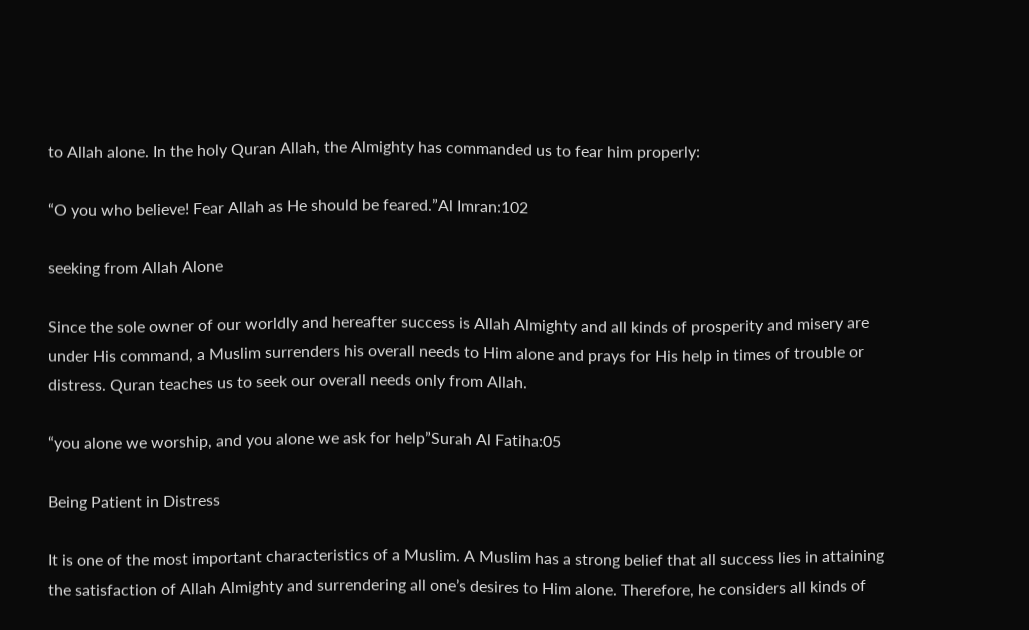to Allah alone. In the holy Quran Allah, the Almighty has commanded us to fear him properly:

“O you who believe! Fear Allah as He should be feared.”Al Imran:102

seeking from Allah Alone

Since the sole owner of our worldly and hereafter success is Allah Almighty and all kinds of prosperity and misery are under His command, a Muslim surrenders his overall needs to Him alone and prays for His help in times of trouble or distress. Quran teaches us to seek our overall needs only from Allah.

“you alone we worship, and you alone we ask for help”Surah Al Fatiha:05

Being Patient in Distress

It is one of the most important characteristics of a Muslim. A Muslim has a strong belief that all success lies in attaining the satisfaction of Allah Almighty and surrendering all one’s desires to Him alone. Therefore, he considers all kinds of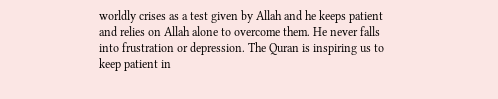worldly crises as a test given by Allah and he keeps patient and relies on Allah alone to overcome them. He never falls into frustration or depression. The Quran is inspiring us to keep patient in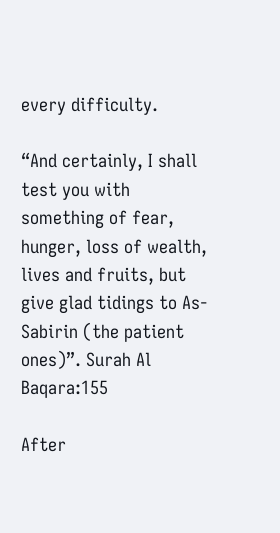every difficulty.

“And certainly, I shall test you with something of fear, hunger, loss of wealth, lives and fruits, but give glad tidings to As- Sabirin (the patient ones)”. Surah Al Baqara:155

After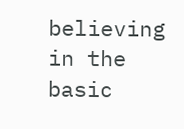believing in the basic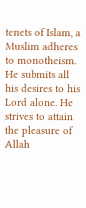tenets of Islam, a Muslim adheres to monotheism. He submits all his desires to his Lord alone. He strives to attain the pleasure of Allah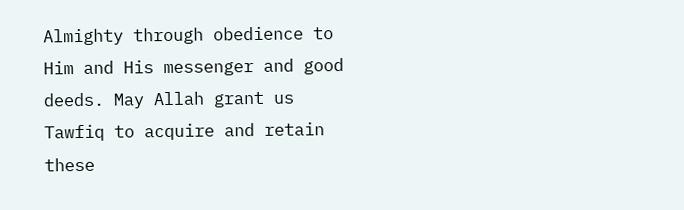Almighty through obedience to Him and His messenger and good deeds. May Allah grant us Tawfiq to acquire and retain these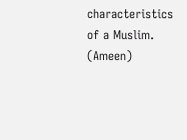characteristics of a Muslim.  (Ameen)